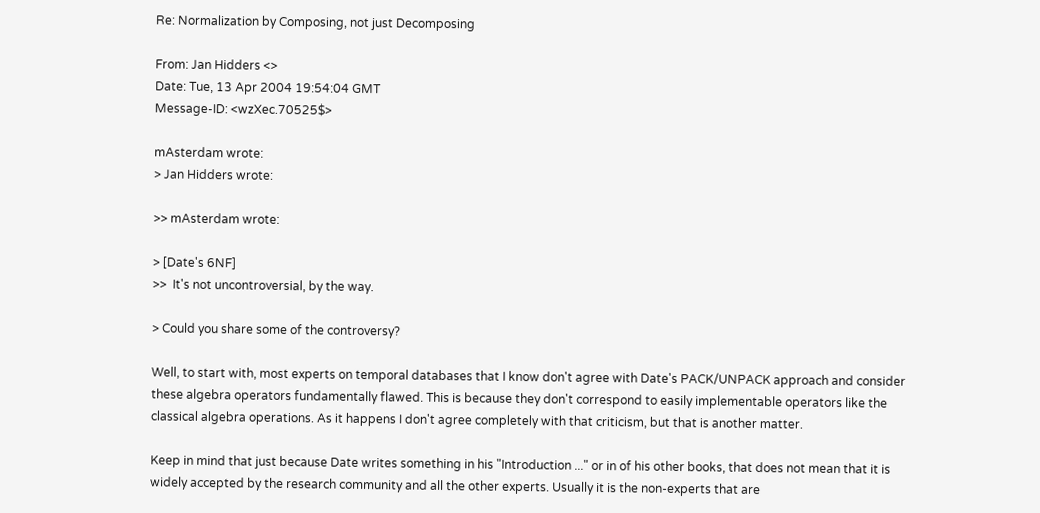Re: Normalization by Composing, not just Decomposing

From: Jan Hidders <>
Date: Tue, 13 Apr 2004 19:54:04 GMT
Message-ID: <wzXec.70525$>

mAsterdam wrote:
> Jan Hidders wrote:

>> mAsterdam wrote:

> [Date's 6NF]
>>  It's not uncontroversial, by the way.

> Could you share some of the controversy?

Well, to start with, most experts on temporal databases that I know don't agree with Date's PACK/UNPACK approach and consider these algebra operators fundamentally flawed. This is because they don't correspond to easily implementable operators like the classical algebra operations. As it happens I don't agree completely with that criticism, but that is another matter.

Keep in mind that just because Date writes something in his "Introduction ..." or in of his other books, that does not mean that it is widely accepted by the research community and all the other experts. Usually it is the non-experts that are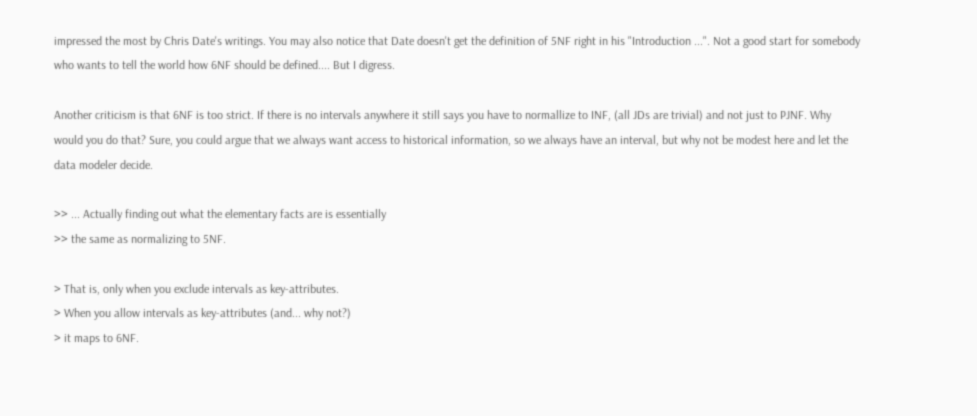impressed the most by Chris Date's writings. You may also notice that Date doesn't get the definition of 5NF right in his "Introduction ...". Not a good start for somebody who wants to tell the world how 6NF should be defined.... But I digress.

Another criticism is that 6NF is too strict. If there is no intervals anywhere it still says you have to normallize to INF, (all JDs are trivial) and not just to PJNF. Why would you do that? Sure, you could argue that we always want access to historical information, so we always have an interval, but why not be modest here and let the data modeler decide.

>> ... Actually finding out what the elementary facts are is essentially
>> the same as normalizing to 5NF.

> That is, only when you exclude intervals as key-attributes.
> When you allow intervals as key-attributes (and... why not?)
> it maps to 6NF.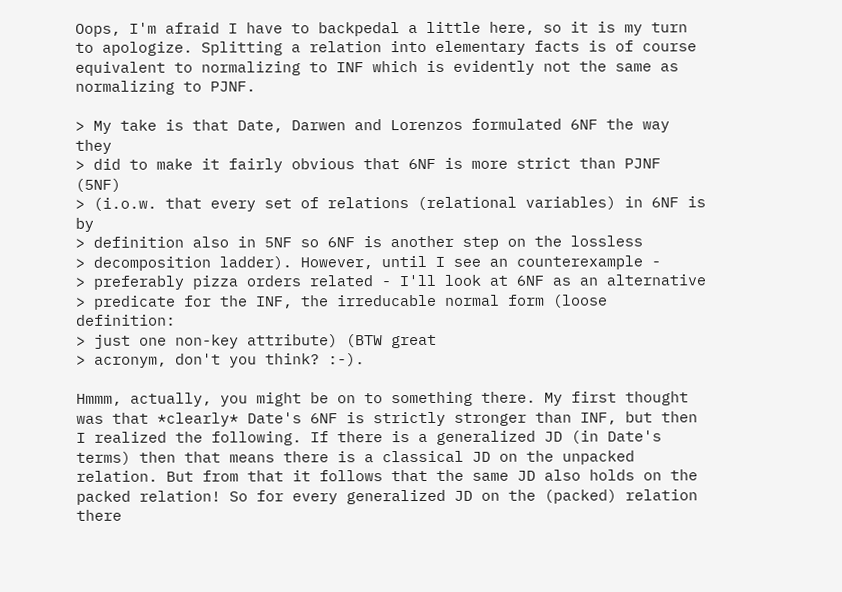Oops, I'm afraid I have to backpedal a little here, so it is my turn to apologize. Splitting a relation into elementary facts is of course equivalent to normalizing to INF which is evidently not the same as normalizing to PJNF.

> My take is that Date, Darwen and Lorenzos formulated 6NF the way they
> did to make it fairly obvious that 6NF is more strict than PJNF (5NF)
> (i.o.w. that every set of relations (relational variables) in 6NF is by
> definition also in 5NF so 6NF is another step on the lossless
> decomposition ladder). However, until I see an counterexample -
> preferably pizza orders related - I'll look at 6NF as an alternative
> predicate for the INF, the irreducable normal form (loose definition:
> just one non-key attribute) (BTW great
> acronym, don't you think? :-).

Hmmm, actually, you might be on to something there. My first thought was that *clearly* Date's 6NF is strictly stronger than INF, but then I realized the following. If there is a generalized JD (in Date's terms) then that means there is a classical JD on the unpacked relation. But from that it follows that the same JD also holds on the packed relation! So for every generalized JD on the (packed) relation there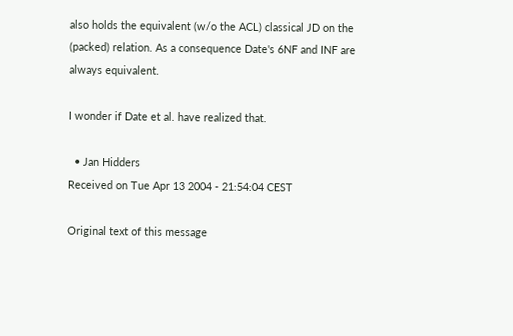also holds the equivalent (w/o the ACL) classical JD on the (packed) relation. As a consequence Date's 6NF and INF are always equivalent.

I wonder if Date et al. have realized that.

  • Jan Hidders
Received on Tue Apr 13 2004 - 21:54:04 CEST

Original text of this message